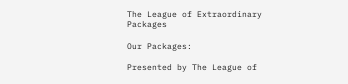The League of Extraordinary Packages

Our Packages:

Presented by The League of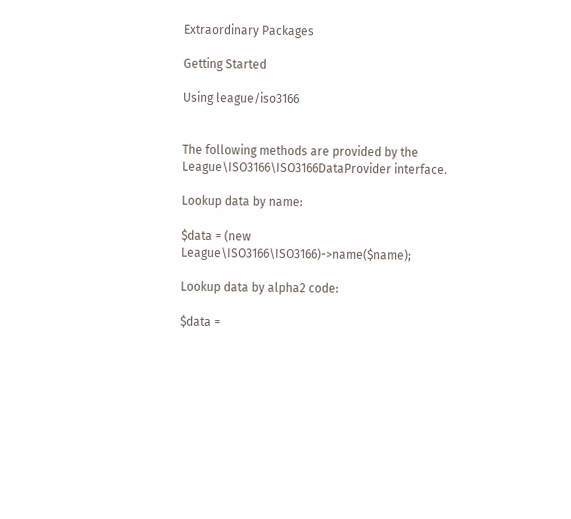Extraordinary Packages

Getting Started

Using league/iso3166


The following methods are provided by the League\ISO3166\ISO3166DataProvider interface.

Lookup data by name:

$data = (new League\ISO3166\ISO3166)->name($name);

Lookup data by alpha2 code:

$data =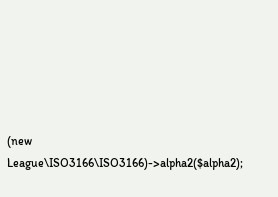(new League\ISO3166\ISO3166)->alpha2($alpha2);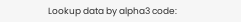Lookup data by alpha3 code: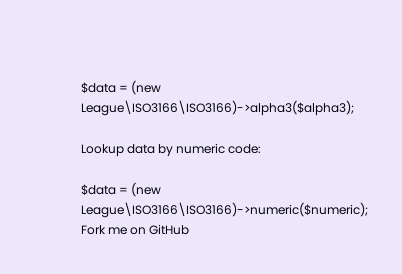$data = (new League\ISO3166\ISO3166)->alpha3($alpha3);

Lookup data by numeric code:

$data = (new League\ISO3166\ISO3166)->numeric($numeric);
Fork me on GitHub